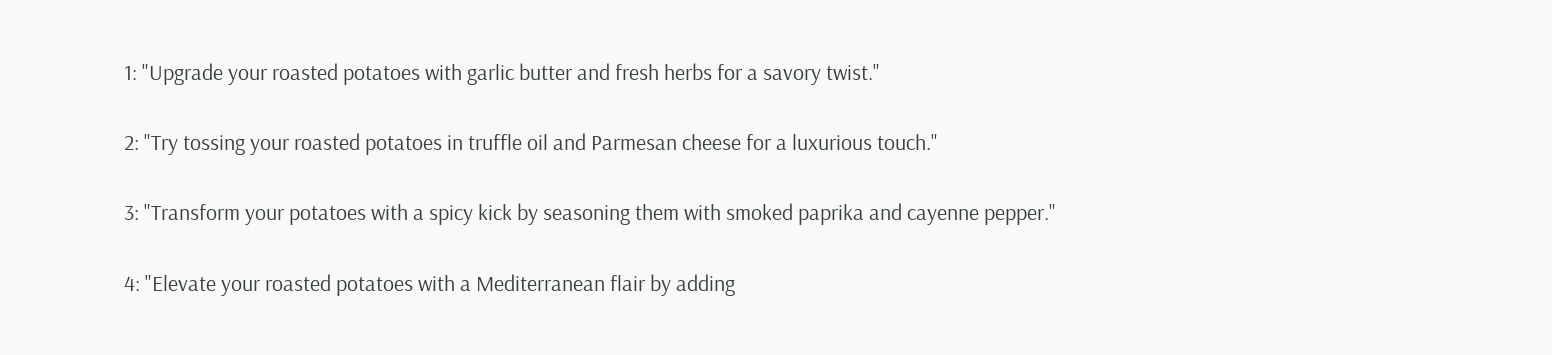1: "Upgrade your roasted potatoes with garlic butter and fresh herbs for a savory twist."

2: "Try tossing your roasted potatoes in truffle oil and Parmesan cheese for a luxurious touch."

3: "Transform your potatoes with a spicy kick by seasoning them with smoked paprika and cayenne pepper."

4: "Elevate your roasted potatoes with a Mediterranean flair by adding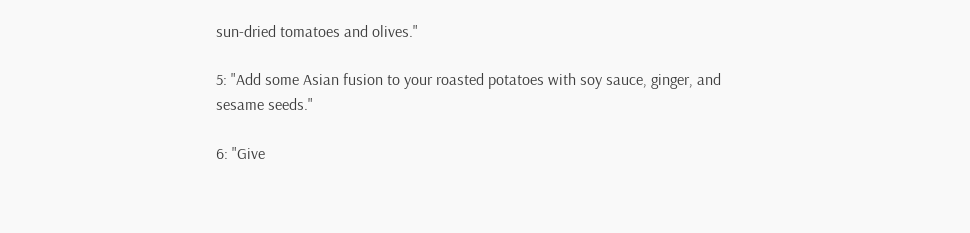sun-dried tomatoes and olives."

5: "Add some Asian fusion to your roasted potatoes with soy sauce, ginger, and sesame seeds."

6: "Give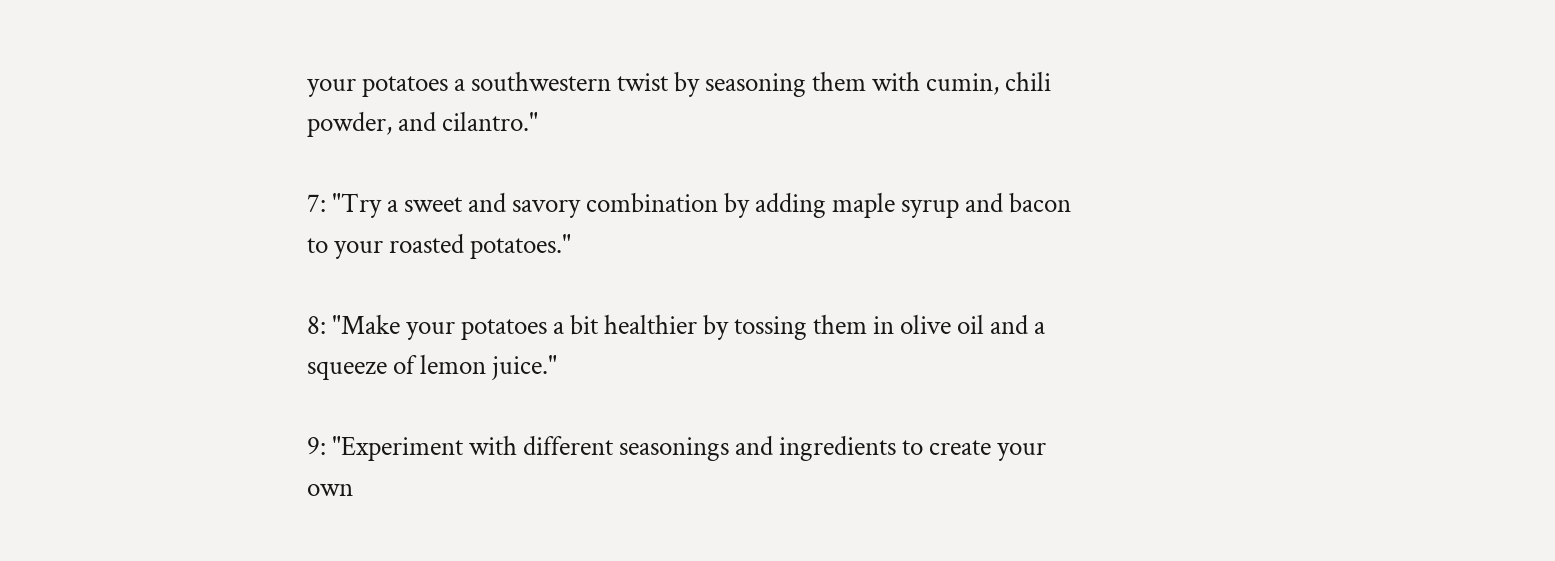your potatoes a southwestern twist by seasoning them with cumin, chili powder, and cilantro."

7: "Try a sweet and savory combination by adding maple syrup and bacon to your roasted potatoes."

8: "Make your potatoes a bit healthier by tossing them in olive oil and a squeeze of lemon juice."

9: "Experiment with different seasonings and ingredients to create your own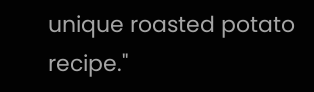unique roasted potato recipe."